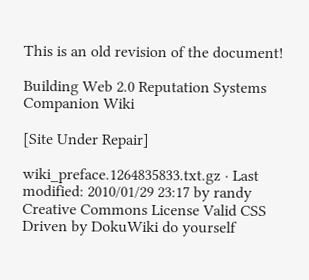This is an old revision of the document!

Building Web 2.0 Reputation Systems Companion Wiki

[Site Under Repair]

wiki_preface.1264835833.txt.gz · Last modified: 2010/01/29 23:17 by randy Creative Commons License Valid CSS Driven by DokuWiki do yourself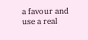a favour and use a real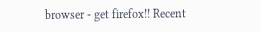browser - get firefox!! Recent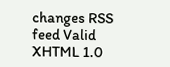changes RSS feed Valid XHTML 1.0